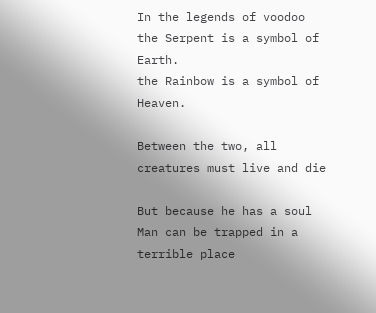In the legends of voodoo
the Serpent is a symbol of Earth.
the Rainbow is a symbol of Heaven.

Between the two, all creatures must live and die

But because he has a soul
Man can be trapped in a terrible place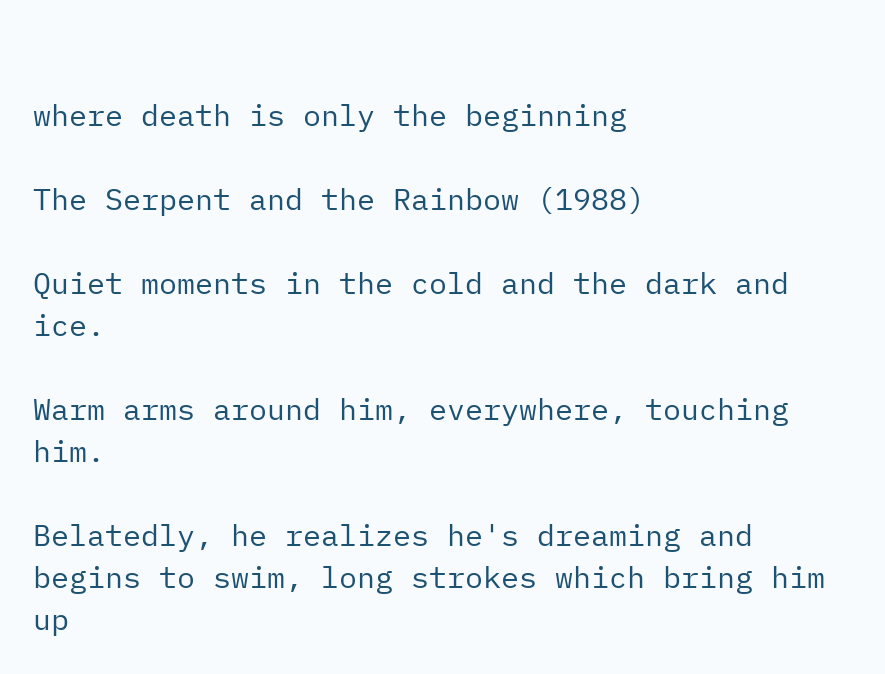where death is only the beginning

The Serpent and the Rainbow (1988)

Quiet moments in the cold and the dark and ice.

Warm arms around him, everywhere, touching him.

Belatedly, he realizes he's dreaming and begins to swim, long strokes which bring him up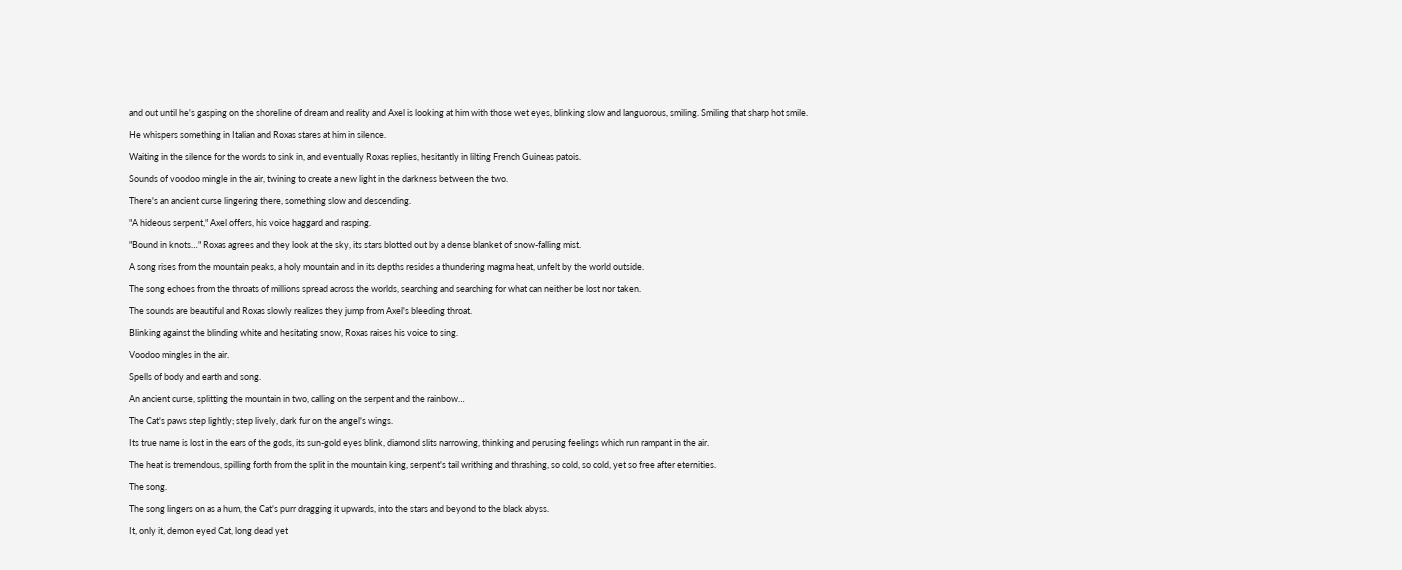and out until he's gasping on the shoreline of dream and reality and Axel is looking at him with those wet eyes, blinking slow and languorous, smiling. Smiling that sharp hot smile.

He whispers something in Italian and Roxas stares at him in silence.

Waiting in the silence for the words to sink in, and eventually Roxas replies, hesitantly in lilting French Guineas patois.

Sounds of voodoo mingle in the air, twining to create a new light in the darkness between the two.

There's an ancient curse lingering there, something slow and descending.

"A hideous serpent," Axel offers, his voice haggard and rasping.

"Bound in knots…" Roxas agrees and they look at the sky, its stars blotted out by a dense blanket of snow-falling mist.

A song rises from the mountain peaks, a holy mountain and in its depths resides a thundering magma heat, unfelt by the world outside.

The song echoes from the throats of millions spread across the worlds, searching and searching for what can neither be lost nor taken.

The sounds are beautiful and Roxas slowly realizes they jump from Axel's bleeding throat.

Blinking against the blinding white and hesitating snow, Roxas raises his voice to sing.

Voodoo mingles in the air.

Spells of body and earth and song.

An ancient curse, splitting the mountain in two, calling on the serpent and the rainbow…

The Cat's paws step lightly; step lively, dark fur on the angel's wings.

Its true name is lost in the ears of the gods, its sun-gold eyes blink, diamond slits narrowing, thinking and perusing feelings which run rampant in the air.

The heat is tremendous, spilling forth from the split in the mountain king, serpent's tail writhing and thrashing, so cold, so cold, yet so free after eternities.

The song.

The song lingers on as a hum, the Cat's purr dragging it upwards, into the stars and beyond to the black abyss.

It, only it, demon eyed Cat, long dead yet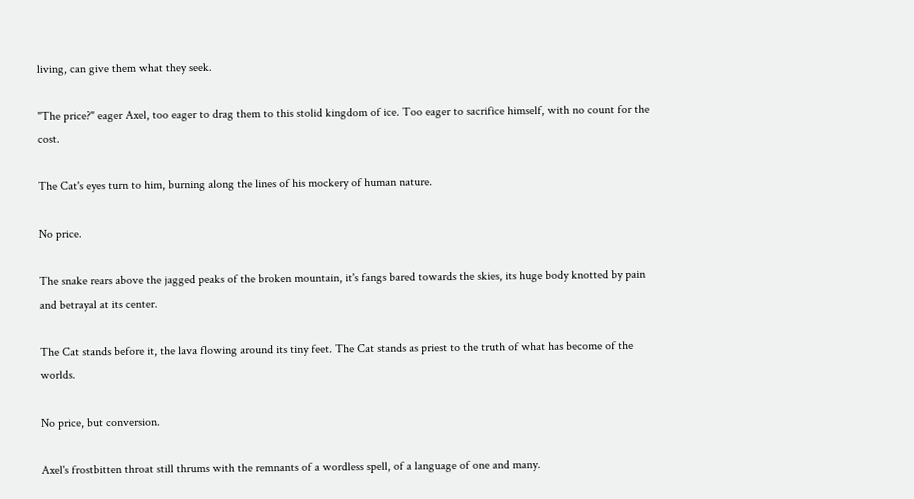living, can give them what they seek.

"The price?" eager Axel, too eager to drag them to this stolid kingdom of ice. Too eager to sacrifice himself, with no count for the cost.

The Cat's eyes turn to him, burning along the lines of his mockery of human nature.

No price.

The snake rears above the jagged peaks of the broken mountain, it's fangs bared towards the skies, its huge body knotted by pain and betrayal at its center.

The Cat stands before it, the lava flowing around its tiny feet. The Cat stands as priest to the truth of what has become of the worlds.

No price, but conversion.

Axel's frostbitten throat still thrums with the remnants of a wordless spell, of a language of one and many.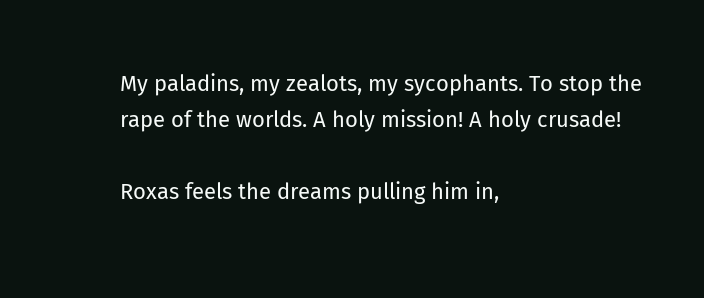My paladins, my zealots, my sycophants. To stop the rape of the worlds. A holy mission! A holy crusade!

Roxas feels the dreams pulling him in,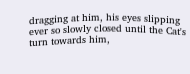dragging at him, his eyes slipping ever so slowly closed until the Cat's turn towards him,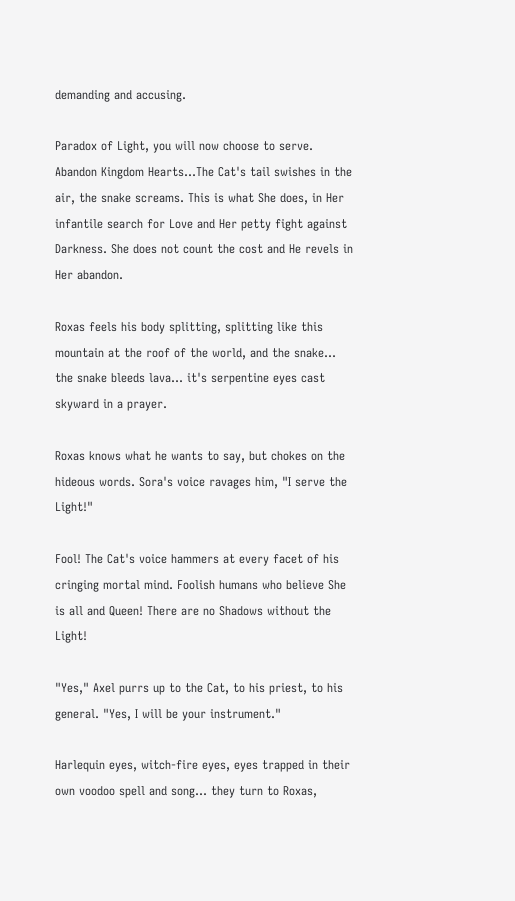demanding and accusing.

Paradox of Light, you will now choose to serve. Abandon Kingdom Hearts…The Cat's tail swishes in the air, the snake screams. This is what She does, in Her infantile search for Love and Her petty fight against Darkness. She does not count the cost and He revels in Her abandon.

Roxas feels his body splitting, splitting like this mountain at the roof of the world, and the snake… the snake bleeds lava… it's serpentine eyes cast skyward in a prayer.

Roxas knows what he wants to say, but chokes on the hideous words. Sora's voice ravages him, "I serve the Light!"

Fool! The Cat's voice hammers at every facet of his cringing mortal mind. Foolish humans who believe She is all and Queen! There are no Shadows without the Light!

"Yes," Axel purrs up to the Cat, to his priest, to his general. "Yes, I will be your instrument."

Harlequin eyes, witch-fire eyes, eyes trapped in their own voodoo spell and song… they turn to Roxas,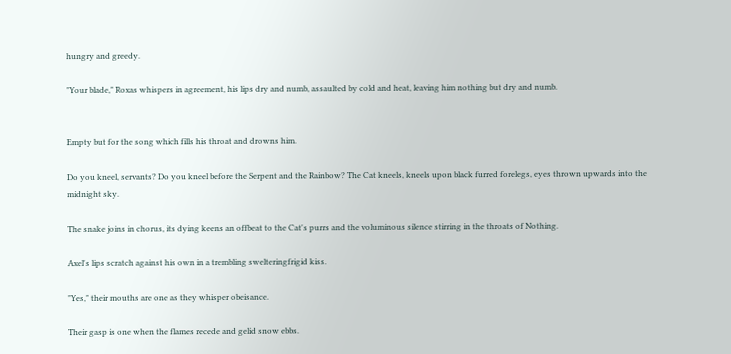hungry and greedy.

"Your blade," Roxas whispers in agreement, his lips dry and numb, assaulted by cold and heat, leaving him nothing but dry and numb.


Empty but for the song which fills his throat and drowns him.

Do you kneel, servants? Do you kneel before the Serpent and the Rainbow? The Cat kneels, kneels upon black furred forelegs, eyes thrown upwards into the midnight sky.

The snake joins in chorus, its dying keens an offbeat to the Cat's purrs and the voluminous silence stirring in the throats of Nothing.

Axel's lips scratch against his own in a trembling swelteringfrigid kiss.

"Yes," their mouths are one as they whisper obeisance.

Their gasp is one when the flames recede and gelid snow ebbs.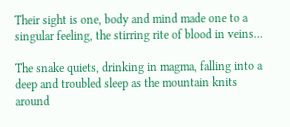Their sight is one, body and mind made one to a singular feeling, the stirring rite of blood in veins…

The snake quiets, drinking in magma, falling into a deep and troubled sleep as the mountain knits around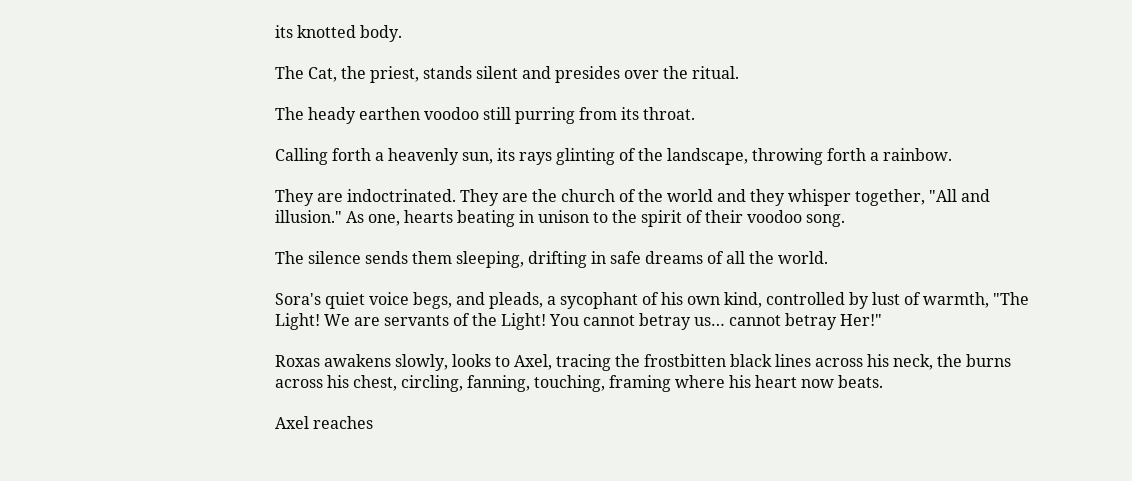its knotted body.

The Cat, the priest, stands silent and presides over the ritual.

The heady earthen voodoo still purring from its throat.

Calling forth a heavenly sun, its rays glinting of the landscape, throwing forth a rainbow.

They are indoctrinated. They are the church of the world and they whisper together, "All and illusion." As one, hearts beating in unison to the spirit of their voodoo song.

The silence sends them sleeping, drifting in safe dreams of all the world.

Sora's quiet voice begs, and pleads, a sycophant of his own kind, controlled by lust of warmth, "The Light! We are servants of the Light! You cannot betray us… cannot betray Her!"

Roxas awakens slowly, looks to Axel, tracing the frostbitten black lines across his neck, the burns across his chest, circling, fanning, touching, framing where his heart now beats.

Axel reaches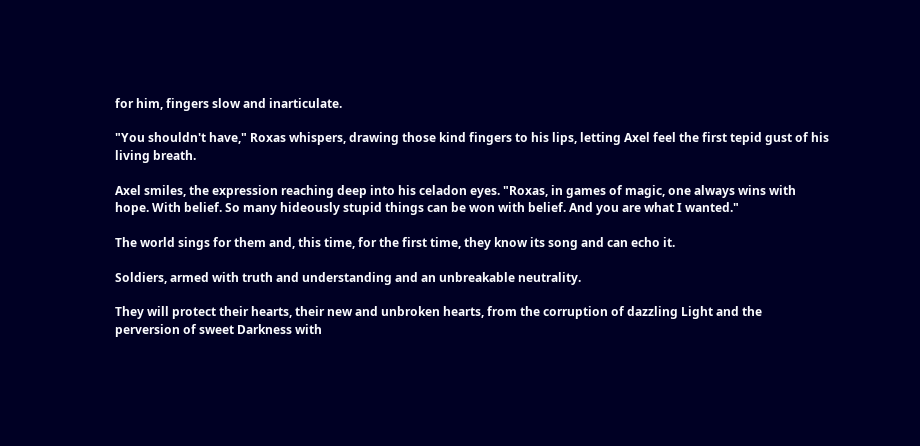for him, fingers slow and inarticulate.

"You shouldn't have," Roxas whispers, drawing those kind fingers to his lips, letting Axel feel the first tepid gust of his living breath.

Axel smiles, the expression reaching deep into his celadon eyes. "Roxas, in games of magic, one always wins with hope. With belief. So many hideously stupid things can be won with belief. And you are what I wanted."

The world sings for them and, this time, for the first time, they know its song and can echo it.

Soldiers, armed with truth and understanding and an unbreakable neutrality.

They will protect their hearts, their new and unbroken hearts, from the corruption of dazzling Light and the perversion of sweet Darkness with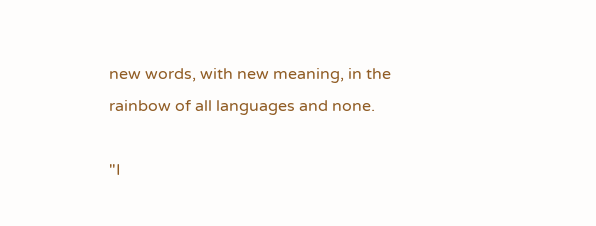new words, with new meaning, in the rainbow of all languages and none.

"I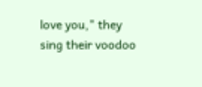love you," they sing their voodoo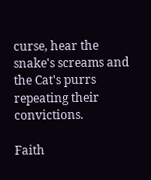curse, hear the snake's screams and the Cat's purrs repeating their convictions.

Faith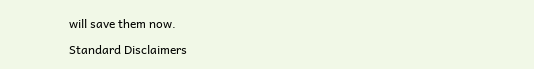will save them now.

Standard Disclaimers